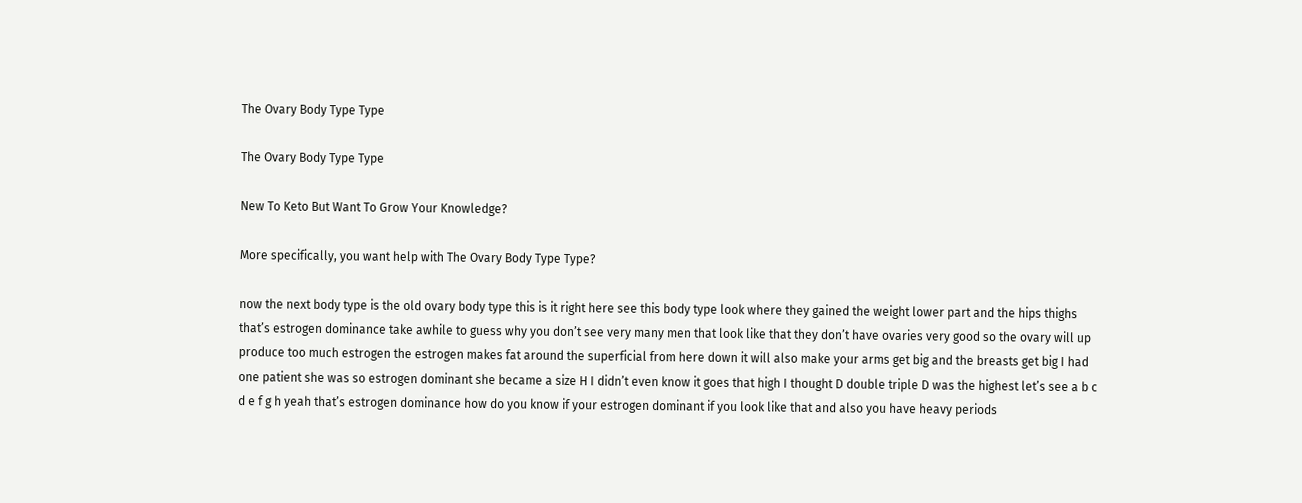The Ovary Body Type Type

The Ovary Body Type Type

New To Keto But Want To Grow Your Knowledge?

More specifically, you want help with The Ovary Body Type Type?

now the next body type is the old ovary body type this is it right here see this body type look where they gained the weight lower part and the hips thighs that’s estrogen dominance take awhile to guess why you don’t see very many men that look like that they don’t have ovaries very good so the ovary will up produce too much estrogen the estrogen makes fat around the superficial from here down it will also make your arms get big and the breasts get big I had one patient she was so estrogen dominant she became a size H I didn’t even know it goes that high I thought D double triple D was the highest let’s see a b c d e f g h yeah that’s estrogen dominance how do you know if your estrogen dominant if you look like that and also you have heavy periods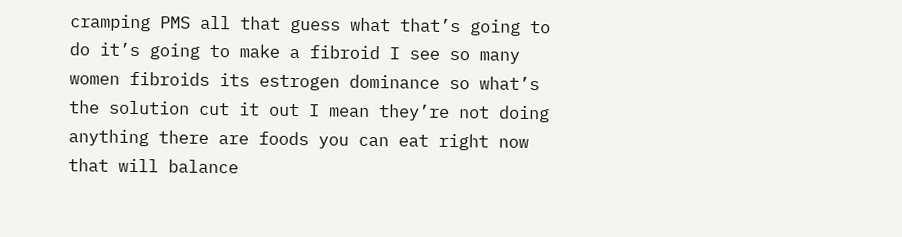cramping PMS all that guess what that’s going to do it’s going to make a fibroid I see so many women fibroids its estrogen dominance so what’s the solution cut it out I mean they’re not doing anything there are foods you can eat right now that will balance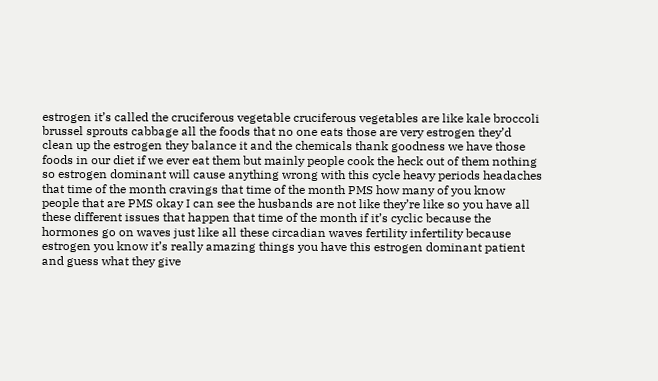estrogen it’s called the cruciferous vegetable cruciferous vegetables are like kale broccoli brussel sprouts cabbage all the foods that no one eats those are very estrogen they’d clean up the estrogen they balance it and the chemicals thank goodness we have those foods in our diet if we ever eat them but mainly people cook the heck out of them nothing so estrogen dominant will cause anything wrong with this cycle heavy periods headaches that time of the month cravings that time of the month PMS how many of you know people that are PMS okay I can see the husbands are not like they’re like so you have all these different issues that happen that time of the month if it’s cyclic because the hormones go on waves just like all these circadian waves fertility infertility because estrogen you know it’s really amazing things you have this estrogen dominant patient and guess what they give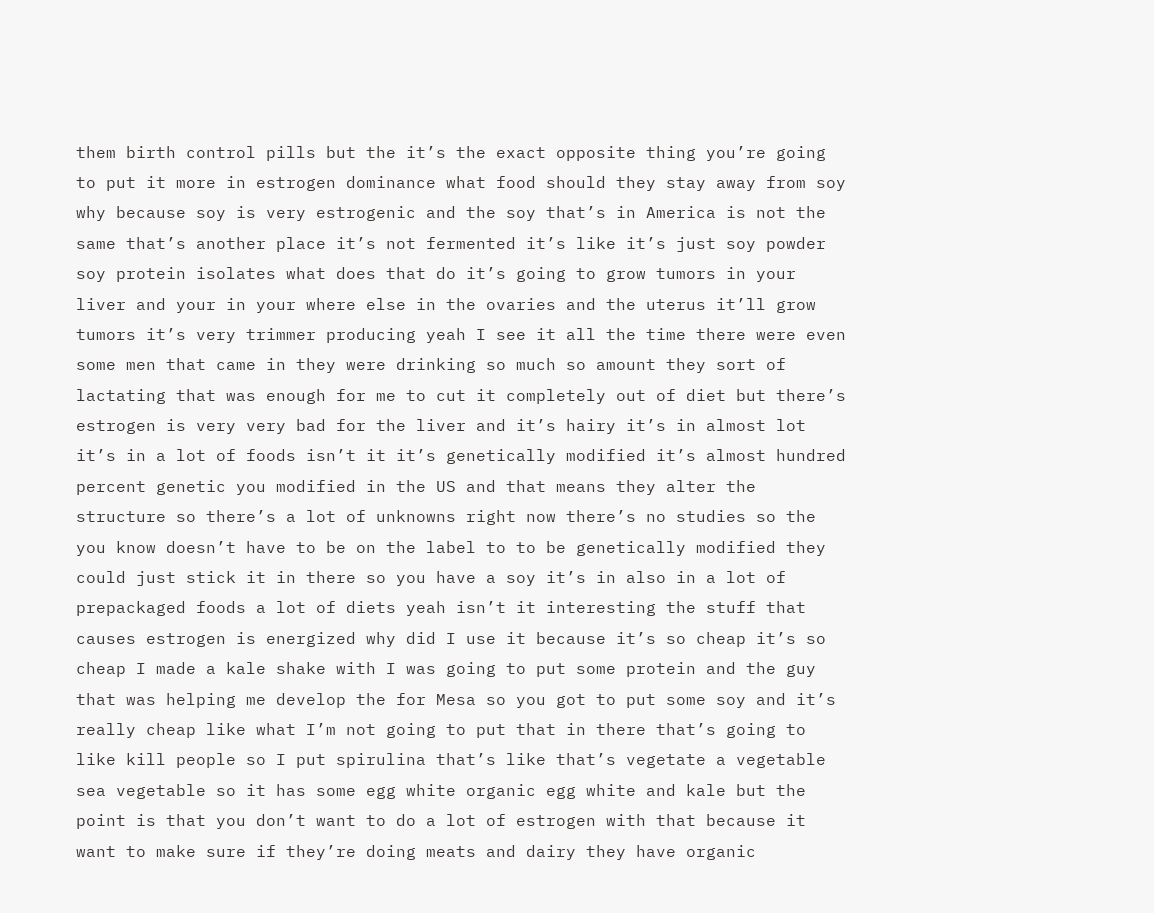them birth control pills but the it’s the exact opposite thing you’re going to put it more in estrogen dominance what food should they stay away from soy why because soy is very estrogenic and the soy that’s in America is not the same that’s another place it’s not fermented it’s like it’s just soy powder soy protein isolates what does that do it’s going to grow tumors in your liver and your in your where else in the ovaries and the uterus it’ll grow tumors it’s very trimmer producing yeah I see it all the time there were even some men that came in they were drinking so much so amount they sort of lactating that was enough for me to cut it completely out of diet but there’s estrogen is very very bad for the liver and it’s hairy it’s in almost lot it’s in a lot of foods isn’t it it’s genetically modified it’s almost hundred percent genetic you modified in the US and that means they alter the structure so there’s a lot of unknowns right now there’s no studies so the you know doesn’t have to be on the label to to be genetically modified they could just stick it in there so you have a soy it’s in also in a lot of prepackaged foods a lot of diets yeah isn’t it interesting the stuff that causes estrogen is energized why did I use it because it’s so cheap it’s so cheap I made a kale shake with I was going to put some protein and the guy that was helping me develop the for Mesa so you got to put some soy and it’s really cheap like what I’m not going to put that in there that’s going to like kill people so I put spirulina that’s like that’s vegetate a vegetable sea vegetable so it has some egg white organic egg white and kale but the point is that you don’t want to do a lot of estrogen with that because it want to make sure if they’re doing meats and dairy they have organic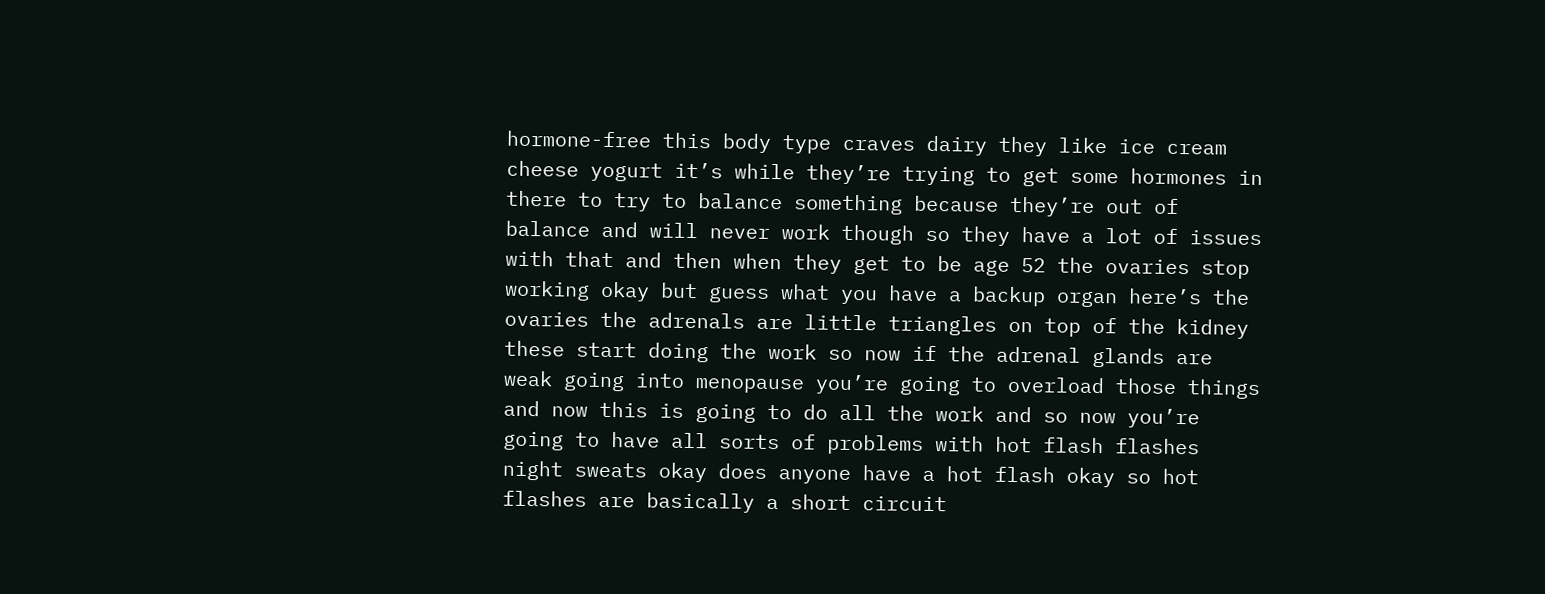hormone-free this body type craves dairy they like ice cream cheese yogurt it’s while they’re trying to get some hormones in there to try to balance something because they’re out of balance and will never work though so they have a lot of issues with that and then when they get to be age 52 the ovaries stop working okay but guess what you have a backup organ here’s the ovaries the adrenals are little triangles on top of the kidney these start doing the work so now if the adrenal glands are weak going into menopause you’re going to overload those things and now this is going to do all the work and so now you’re going to have all sorts of problems with hot flash flashes night sweats okay does anyone have a hot flash okay so hot flashes are basically a short circuit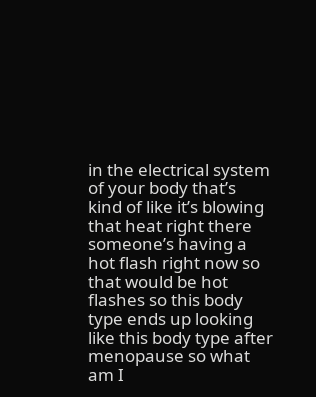in the electrical system of your body that’s kind of like it’s blowing that heat right there someone’s having a hot flash right now so that would be hot flashes so this body type ends up looking like this body type after menopause so what am I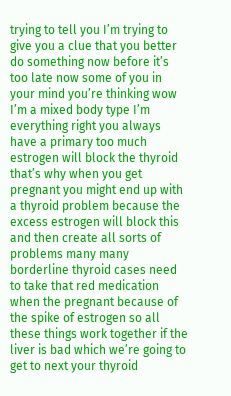trying to tell you I’m trying to give you a clue that you better do something now before it’s too late now some of you in your mind you’re thinking wow I’m a mixed body type I’m everything right you always have a primary too much estrogen will block the thyroid that’s why when you get pregnant you might end up with a thyroid problem because the excess estrogen will block this and then create all sorts of problems many many borderline thyroid cases need to take that red medication when the pregnant because of the spike of estrogen so all these things work together if the liver is bad which we’re going to get to next your thyroid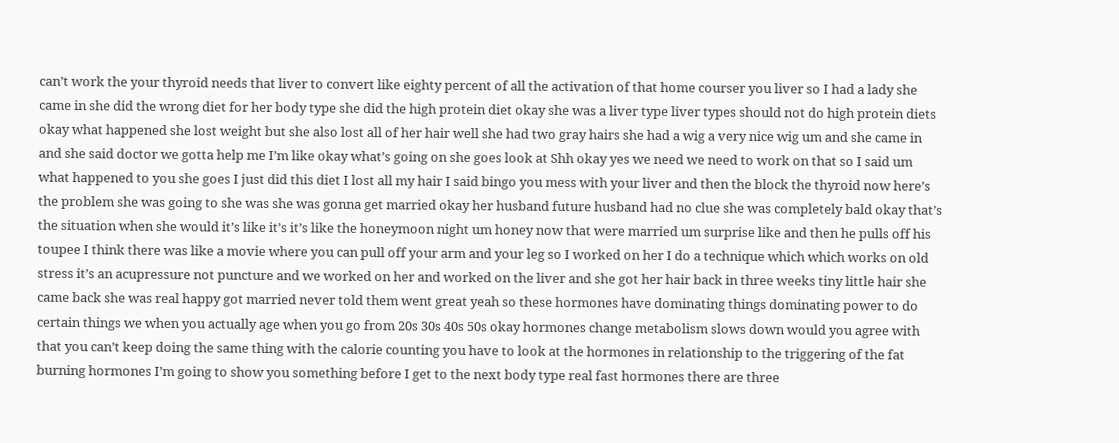can’t work the your thyroid needs that liver to convert like eighty percent of all the activation of that home courser you liver so I had a lady she came in she did the wrong diet for her body type she did the high protein diet okay she was a liver type liver types should not do high protein diets okay what happened she lost weight but she also lost all of her hair well she had two gray hairs she had a wig a very nice wig um and she came in and she said doctor we gotta help me I’m like okay what’s going on she goes look at Shh okay yes we need we need to work on that so I said um what happened to you she goes I just did this diet I lost all my hair I said bingo you mess with your liver and then the block the thyroid now here’s the problem she was going to she was she was gonna get married okay her husband future husband had no clue she was completely bald okay that’s the situation when she would it’s like it’s it’s like the honeymoon night um honey now that were married um surprise like and then he pulls off his toupee I think there was like a movie where you can pull off your arm and your leg so I worked on her I do a technique which which works on old stress it’s an acupressure not puncture and we worked on her and worked on the liver and she got her hair back in three weeks tiny little hair she came back she was real happy got married never told them went great yeah so these hormones have dominating things dominating power to do certain things we when you actually age when you go from 20s 30s 40s 50s okay hormones change metabolism slows down would you agree with that you can’t keep doing the same thing with the calorie counting you have to look at the hormones in relationship to the triggering of the fat burning hormones I’m going to show you something before I get to the next body type real fast hormones there are three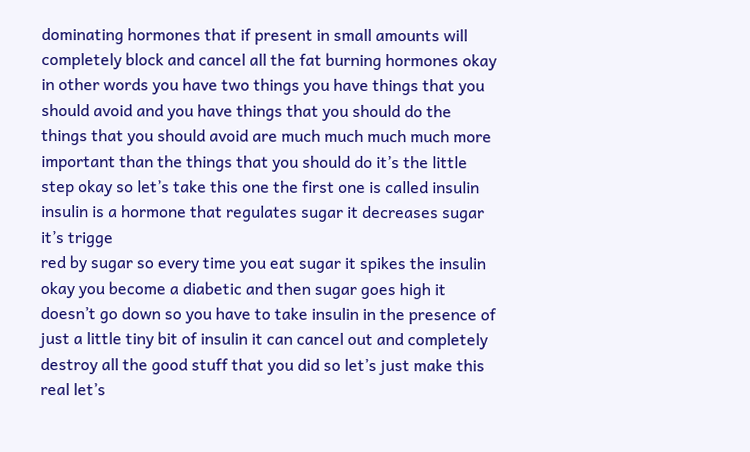dominating hormones that if present in small amounts will completely block and cancel all the fat burning hormones okay in other words you have two things you have things that you should avoid and you have things that you should do the things that you should avoid are much much much much more important than the things that you should do it’s the little step okay so let’s take this one the first one is called insulin insulin is a hormone that regulates sugar it decreases sugar it’s trigge
red by sugar so every time you eat sugar it spikes the insulin okay you become a diabetic and then sugar goes high it doesn’t go down so you have to take insulin in the presence of just a little tiny bit of insulin it can cancel out and completely destroy all the good stuff that you did so let’s just make this real let’s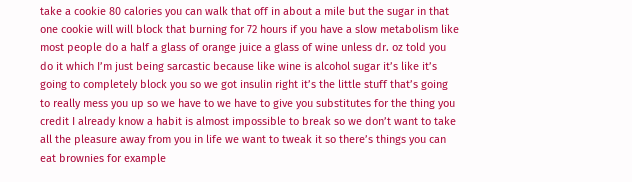take a cookie 80 calories you can walk that off in about a mile but the sugar in that one cookie will will block that burning for 72 hours if you have a slow metabolism like most people do a half a glass of orange juice a glass of wine unless dr. oz told you do it which I’m just being sarcastic because like wine is alcohol sugar it’s like it’s going to completely block you so we got insulin right it’s the little stuff that’s going to really mess you up so we have to we have to give you substitutes for the thing you credit I already know a habit is almost impossible to break so we don’t want to take all the pleasure away from you in life we want to tweak it so there’s things you can eat brownies for example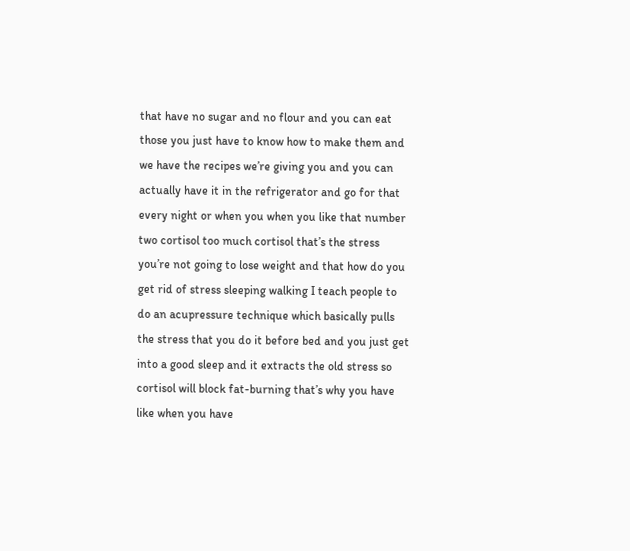that have no sugar and no flour and you can eat those you just have to know how to make them and we have the recipes we’re giving you and you can actually have it in the refrigerator and go for that every night or when you when you like that number two cortisol too much cortisol that’s the stress you’re not going to lose weight and that how do you get rid of stress sleeping walking I teach people to do an acupressure technique which basically pulls the stress that you do it before bed and you just get into a good sleep and it extracts the old stress so cortisol will block fat-burning that’s why you have like when you have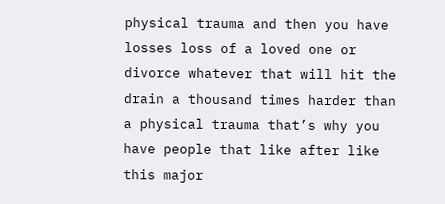physical trauma and then you have losses loss of a loved one or divorce whatever that will hit the drain a thousand times harder than a physical trauma that’s why you have people that like after like this major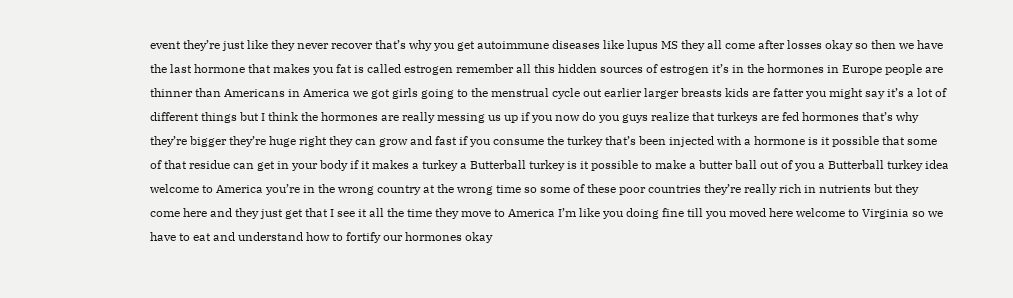event they’re just like they never recover that’s why you get autoimmune diseases like lupus MS they all come after losses okay so then we have the last hormone that makes you fat is called estrogen remember all this hidden sources of estrogen it’s in the hormones in Europe people are thinner than Americans in America we got girls going to the menstrual cycle out earlier larger breasts kids are fatter you might say it’s a lot of different things but I think the hormones are really messing us up if you now do you guys realize that turkeys are fed hormones that’s why they’re bigger they’re huge right they can grow and fast if you consume the turkey that’s been injected with a hormone is it possible that some of that residue can get in your body if it makes a turkey a Butterball turkey is it possible to make a butter ball out of you a Butterball turkey idea welcome to America you’re in the wrong country at the wrong time so some of these poor countries they’re really rich in nutrients but they come here and they just get that I see it all the time they move to America I’m like you doing fine till you moved here welcome to Virginia so we have to eat and understand how to fortify our hormones okay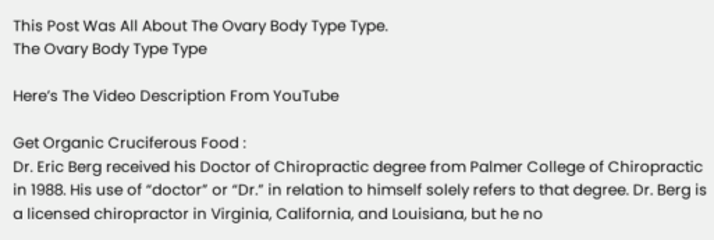This Post Was All About The Ovary Body Type Type.
The Ovary Body Type Type

Here’s The Video Description From YouTube

Get Organic Cruciferous Food :
Dr. Eric Berg received his Doctor of Chiropractic degree from Palmer College of Chiropractic in 1988. His use of “doctor” or “Dr.” in relation to himself solely refers to that degree. Dr. Berg is a licensed chiropractor in Virginia, California, and Louisiana, but he no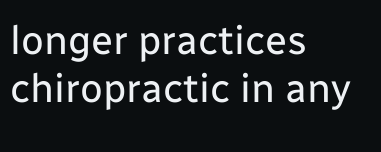longer practices chiropractic in any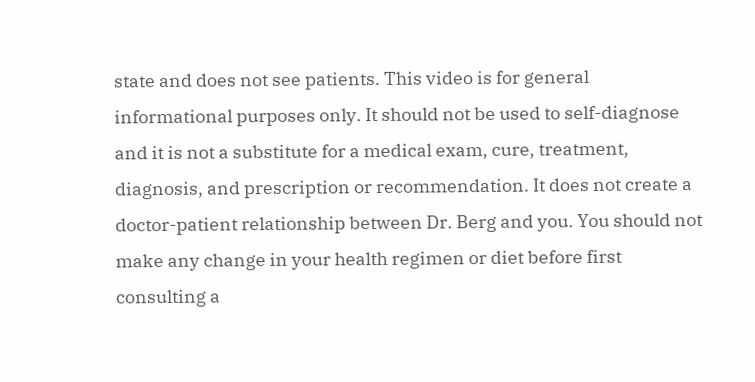state and does not see patients. This video is for general informational purposes only. It should not be used to self-diagnose and it is not a substitute for a medical exam, cure, treatment, diagnosis, and prescription or recommendation. It does not create a doctor-patient relationship between Dr. Berg and you. You should not make any change in your health regimen or diet before first consulting a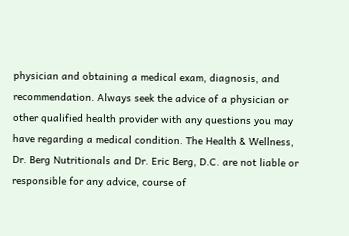physician and obtaining a medical exam, diagnosis, and recommendation. Always seek the advice of a physician or other qualified health provider with any questions you may have regarding a medical condition. The Health & Wellness, Dr. Berg Nutritionals and Dr. Eric Berg, D.C. are not liable or responsible for any advice, course of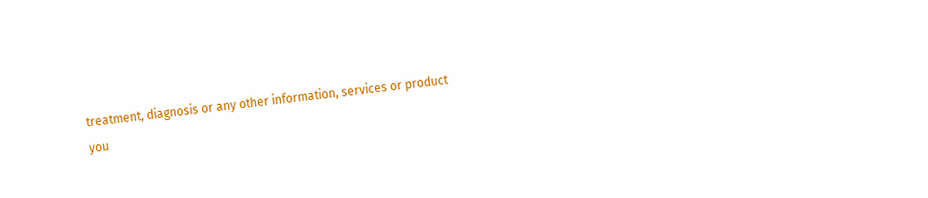treatment, diagnosis or any other information, services or product you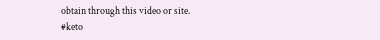obtain through this video or site.
#keto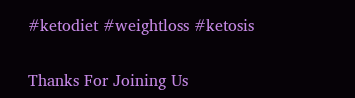#ketodiet #weightloss #ketosis

Thanks For Joining Us